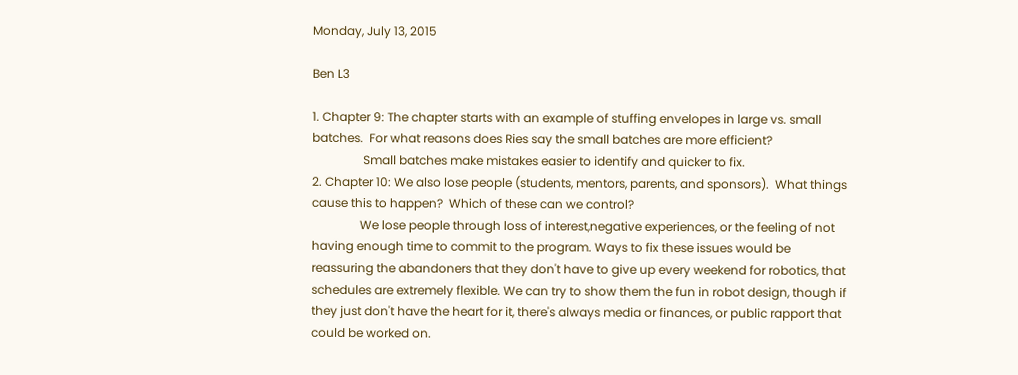Monday, July 13, 2015

Ben L3

1. Chapter 9: The chapter starts with an example of stuffing envelopes in large vs. small batches.  For what reasons does Ries say the small batches are more efficient?
                 Small batches make mistakes easier to identify and quicker to fix.
2. Chapter 10: We also lose people (students, mentors, parents, and sponsors).  What things cause this to happen?  Which of these can we control?
                We lose people through loss of interest,negative experiences, or the feeling of not having enough time to commit to the program. Ways to fix these issues would be reassuring the abandoners that they don't have to give up every weekend for robotics, that schedules are extremely flexible. We can try to show them the fun in robot design, though if they just don't have the heart for it, there's always media or finances, or public rapport that could be worked on.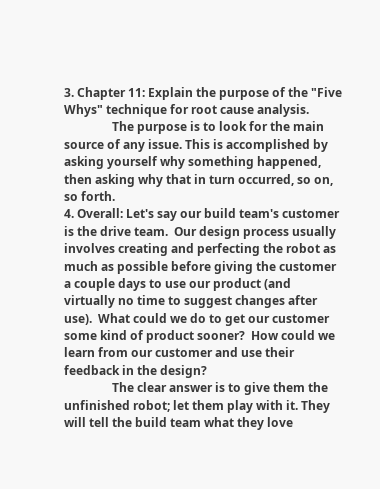3. Chapter 11: Explain the purpose of the "Five Whys" technique for root cause analysis.
                The purpose is to look for the main source of any issue. This is accomplished by asking yourself why something happened, then asking why that in turn occurred, so on, so forth.
4. Overall: Let's say our build team's customer is the drive team.  Our design process usually involves creating and perfecting the robot as much as possible before giving the customer a couple days to use our product (and virtually no time to suggest changes after use).  What could we do to get our customer some kind of product sooner?  How could we learn from our customer and use their feedback in the design?
                The clear answer is to give them the unfinished robot; let them play with it. They will tell the build team what they love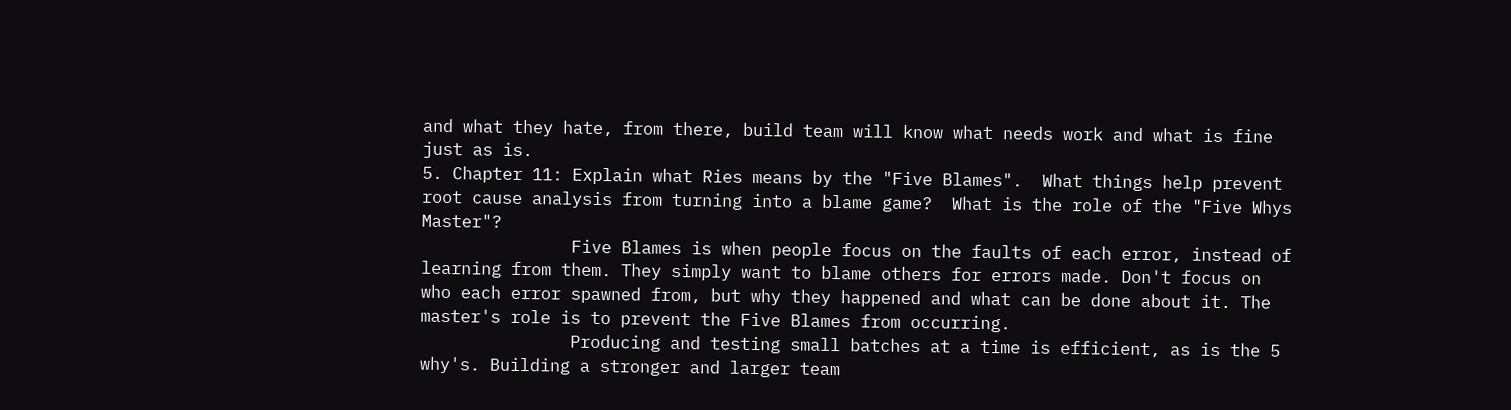and what they hate, from there, build team will know what needs work and what is fine just as is.
5. Chapter 11: Explain what Ries means by the "Five Blames".  What things help prevent root cause analysis from turning into a blame game?  What is the role of the "Five Whys Master"?
               Five Blames is when people focus on the faults of each error, instead of learning from them. They simply want to blame others for errors made. Don't focus on who each error spawned from, but why they happened and what can be done about it. The master's role is to prevent the Five Blames from occurring.
               Producing and testing small batches at a time is efficient, as is the 5 why's. Building a stronger and larger team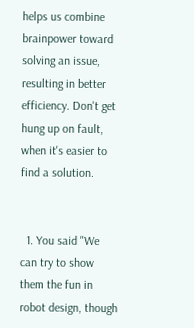helps us combine brainpower toward solving an issue, resulting in better efficiency. Don't get hung up on fault, when it's easier to find a solution.


  1. You said "We can try to show them the fun in robot design, though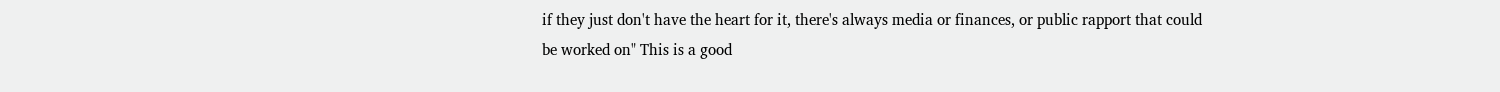if they just don't have the heart for it, there's always media or finances, or public rapport that could be worked on" This is a good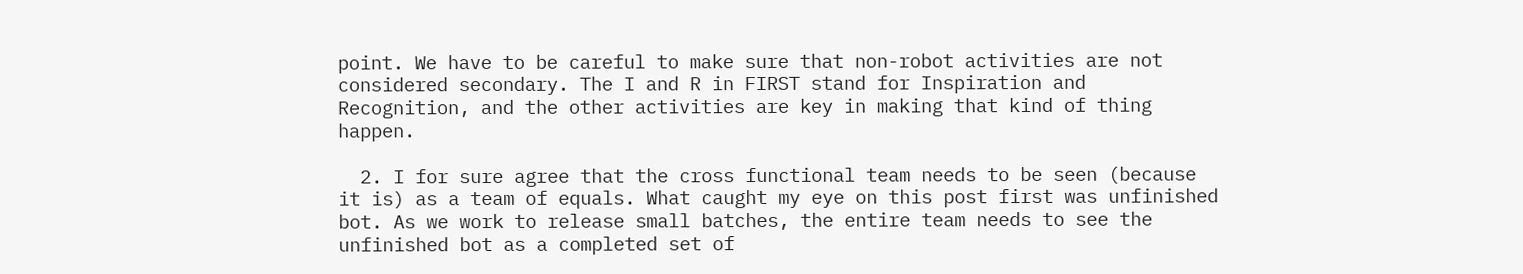point. We have to be careful to make sure that non-robot activities are not considered secondary. The I and R in FIRST stand for Inspiration and Recognition, and the other activities are key in making that kind of thing happen.

  2. I for sure agree that the cross functional team needs to be seen (because it is) as a team of equals. What caught my eye on this post first was unfinished bot. As we work to release small batches, the entire team needs to see the unfinished bot as a completed set of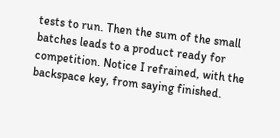tests to run. Then the sum of the small batches leads to a product ready for competition. Notice I refrained, with the backspace key, from saying finished.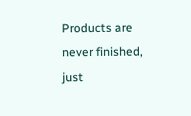Products are never finished, just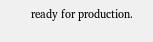ready for production.